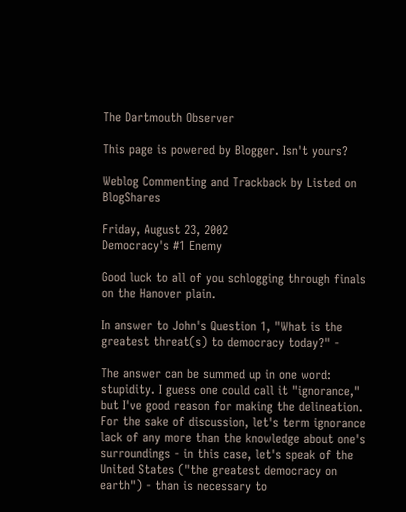The Dartmouth Observer

This page is powered by Blogger. Isn't yours?

Weblog Commenting and Trackback by Listed on BlogShares

Friday, August 23, 2002
Democracy's #1 Enemy

Good luck to all of you schlogging through finals on the Hanover plain.

In answer to John's Question 1, "What is the greatest threat(s) to democracy today?" -

The answer can be summed up in one word: stupidity. I guess one could call it "ignorance," but I've good reason for making the delineation. For the sake of discussion, let's term ignorance lack of any more than the knowledge about one's surroundings - in this case, let's speak of the United States ("the greatest democracy on earth") - than is necessary to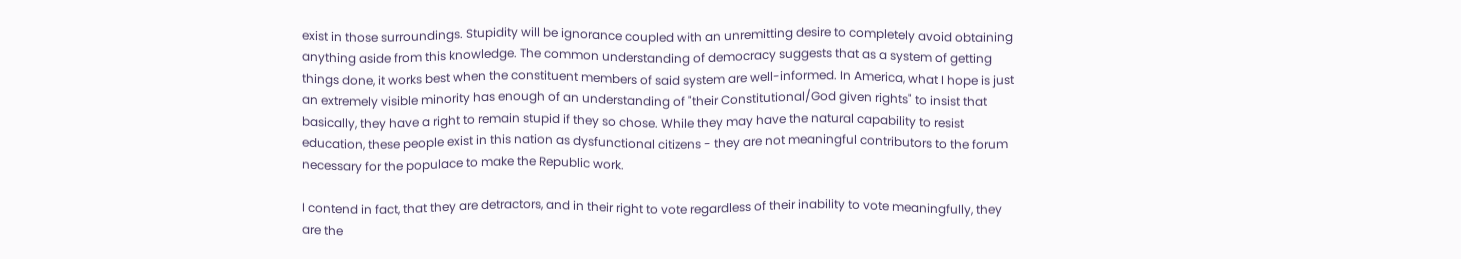exist in those surroundings. Stupidity will be ignorance coupled with an unremitting desire to completely avoid obtaining anything aside from this knowledge. The common understanding of democracy suggests that as a system of getting things done, it works best when the constituent members of said system are well-informed. In America, what I hope is just an extremely visible minority has enough of an understanding of "their Constitutional/God given rights" to insist that basically, they have a right to remain stupid if they so chose. While they may have the natural capability to resist education, these people exist in this nation as dysfunctional citizens - they are not meaningful contributors to the forum necessary for the populace to make the Republic work.

I contend in fact, that they are detractors, and in their right to vote regardless of their inability to vote meaningfully, they are the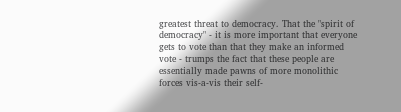greatest threat to democracy. That the "spirit of democracy" - it is more important that everyone gets to vote than that they make an informed vote - trumps the fact that these people are essentially made pawns of more monolithic forces vis-a-vis their self-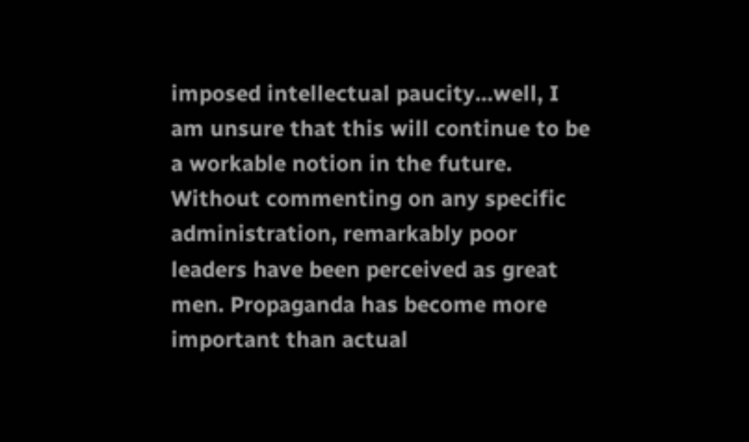imposed intellectual paucity...well, I am unsure that this will continue to be a workable notion in the future. Without commenting on any specific administration, remarkably poor leaders have been perceived as great men. Propaganda has become more important than actual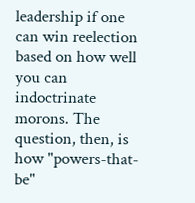leadership if one can win reelection based on how well you can indoctrinate morons. The question, then, is how "powers-that-be"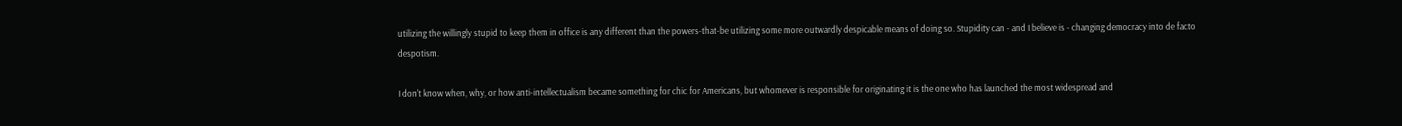utilizing the willingly stupid to keep them in office is any different than the powers-that-be utilizing some more outwardly despicable means of doing so. Stupidity can - and I believe is - changing democracy into de facto despotism.

I don't know when, why, or how anti-intellectualism became something for chic for Americans, but whomever is responsible for originating it is the one who has launched the most widespread and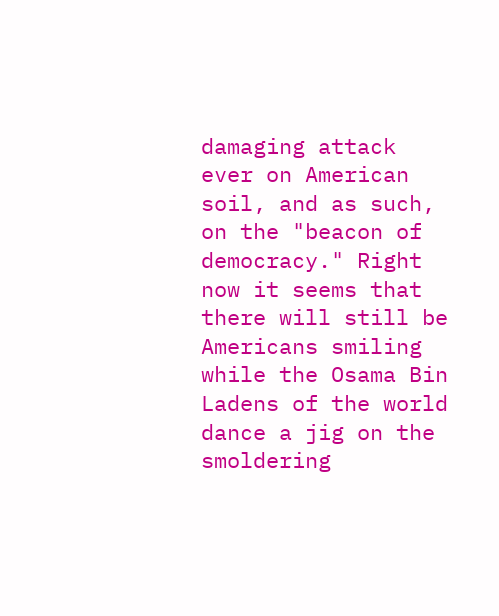damaging attack ever on American soil, and as such, on the "beacon of democracy." Right now it seems that there will still be Americans smiling while the Osama Bin Ladens of the world dance a jig on the smoldering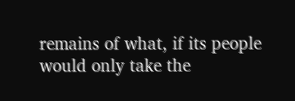remains of what, if its people would only take the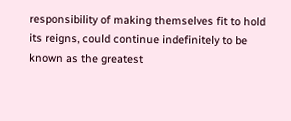responsibility of making themselves fit to hold its reigns, could continue indefinitely to be known as the greatest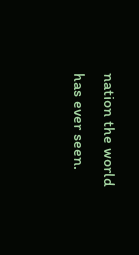nation the world has ever seen.